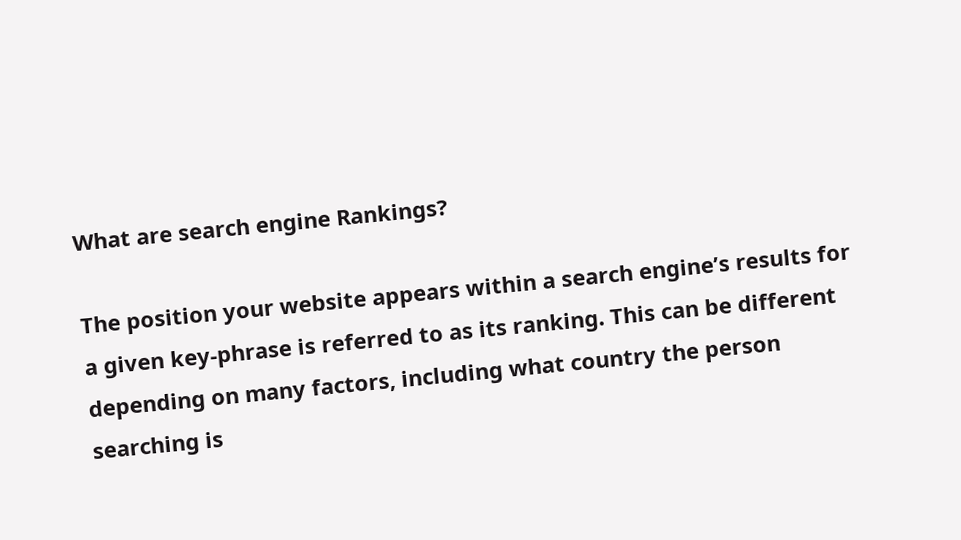What are search engine Rankings?

The position your website appears within a search engine’s results for a given key-phrase is referred to as its ranking. This can be different depending on many factors, including what country the person searching is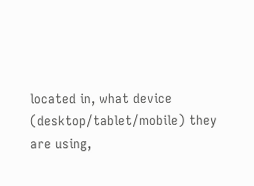located in, what device (desktop/tablet/mobile) they are using,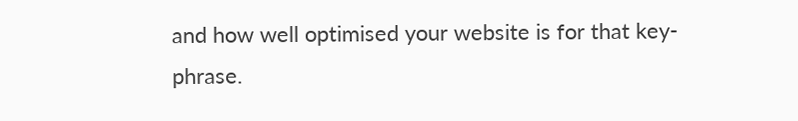and how well optimised your website is for that key-phrase.